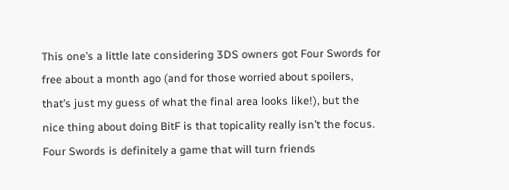This one’s a little late considering 3DS owners got Four Swords for free about a month ago (and for those worried about spoilers, that’s just my guess of what the final area looks like!), but the nice thing about doing BitF is that topicality really isn’t the focus. Four Swords is definitely a game that will turn friends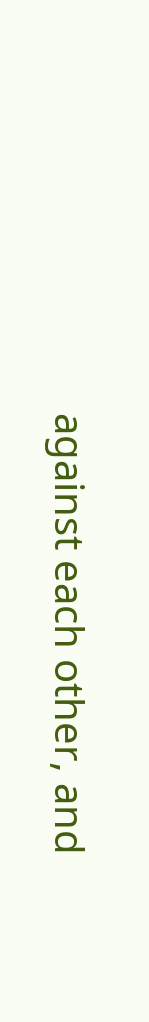against each other, and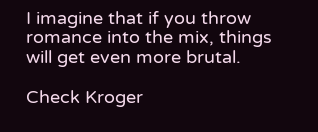I imagine that if you throw romance into the mix, things will get even more brutal.

Check Kroger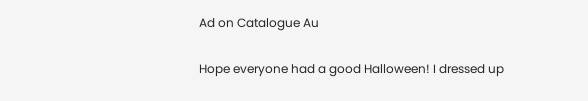Ad on Catalogue Au

Hope everyone had a good Halloween! I dressed up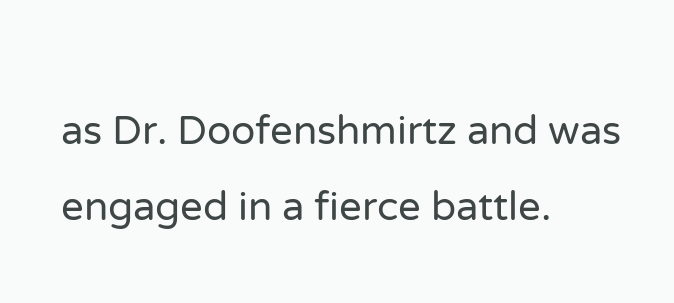as Dr. Doofenshmirtz and was engaged in a fierce battle.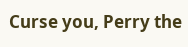Curse you, Perry the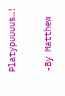Platypuuuus…!

-By Matthew